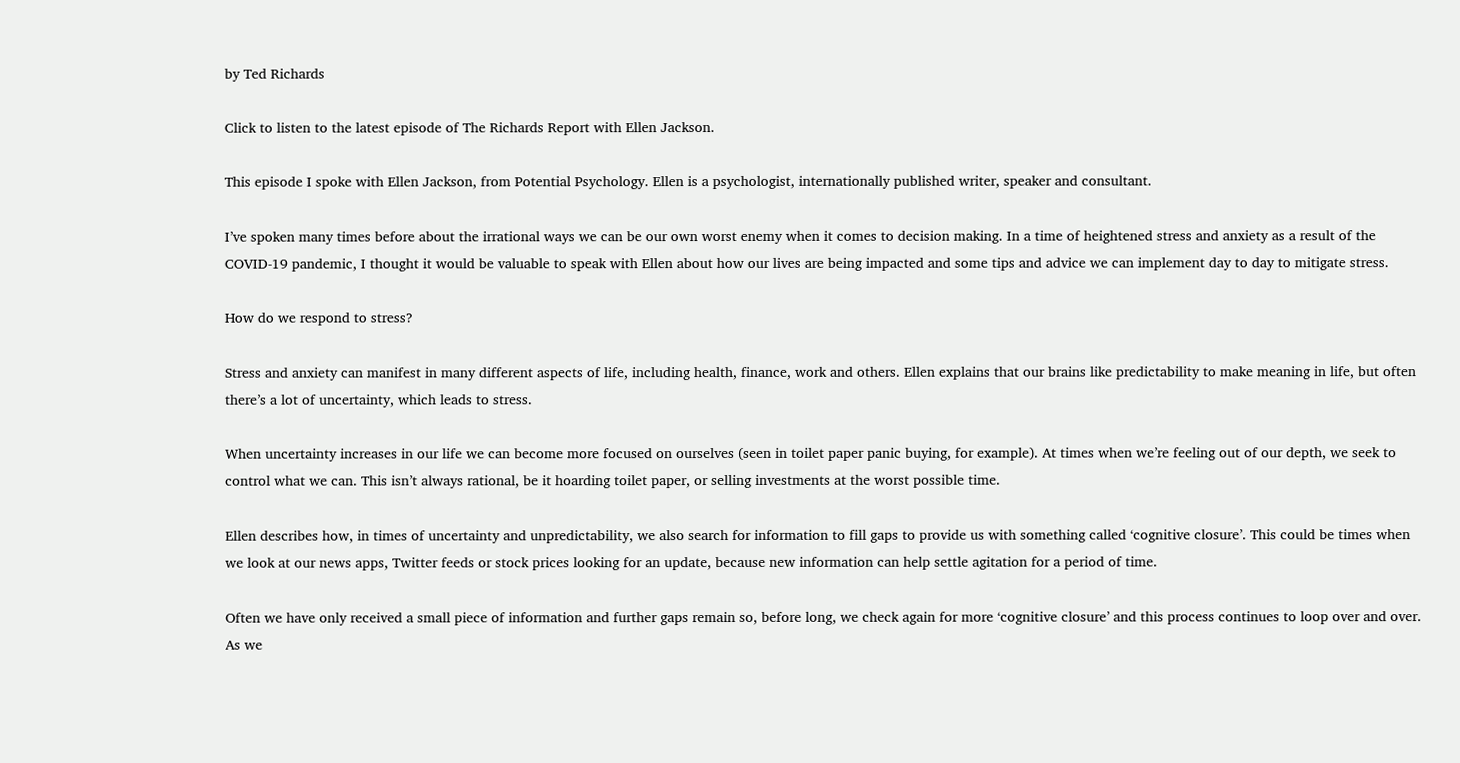by Ted Richards

Click to listen to the latest episode of The Richards Report with Ellen Jackson.

This episode I spoke with Ellen Jackson, from Potential Psychology. Ellen is a psychologist, internationally published writer, speaker and consultant.

I’ve spoken many times before about the irrational ways we can be our own worst enemy when it comes to decision making. In a time of heightened stress and anxiety as a result of the COVID-19 pandemic, I thought it would be valuable to speak with Ellen about how our lives are being impacted and some tips and advice we can implement day to day to mitigate stress.

How do we respond to stress?

Stress and anxiety can manifest in many different aspects of life, including health, finance, work and others. Ellen explains that our brains like predictability to make meaning in life, but often there’s a lot of uncertainty, which leads to stress.

When uncertainty increases in our life we can become more focused on ourselves (seen in toilet paper panic buying, for example). At times when we’re feeling out of our depth, we seek to control what we can. This isn’t always rational, be it hoarding toilet paper, or selling investments at the worst possible time.

Ellen describes how, in times of uncertainty and unpredictability, we also search for information to fill gaps to provide us with something called ‘cognitive closure’. This could be times when we look at our news apps, Twitter feeds or stock prices looking for an update, because new information can help settle agitation for a period of time.

Often we have only received a small piece of information and further gaps remain so, before long, we check again for more ‘cognitive closure’ and this process continues to loop over and over. As we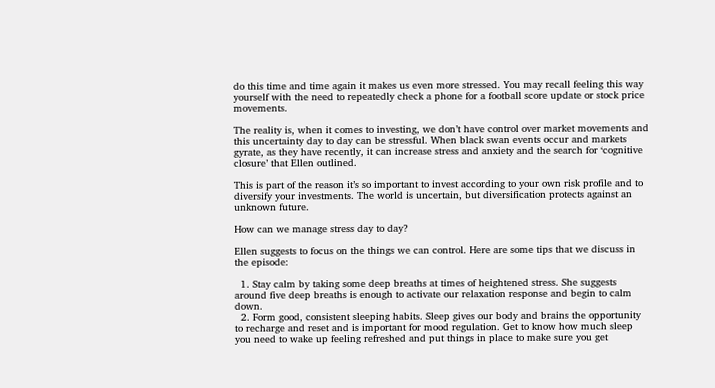do this time and time again it makes us even more stressed. You may recall feeling this way yourself with the need to repeatedly check a phone for a football score update or stock price movements.

The reality is, when it comes to investing, we don’t have control over market movements and this uncertainty day to day can be stressful. When black swan events occur and markets gyrate, as they have recently, it can increase stress and anxiety and the search for ‘cognitive closure’ that Ellen outlined.

This is part of the reason it’s so important to invest according to your own risk profile and to diversify your investments. The world is uncertain, but diversification protects against an unknown future.

How can we manage stress day to day?

Ellen suggests to focus on the things we can control. Here are some tips that we discuss in the episode:

  1. Stay calm by taking some deep breaths at times of heightened stress. She suggests around five deep breaths is enough to activate our relaxation response and begin to calm down.
  2. Form good, consistent sleeping habits. Sleep gives our body and brains the opportunity to recharge and reset and is important for mood regulation. Get to know how much sleep you need to wake up feeling refreshed and put things in place to make sure you get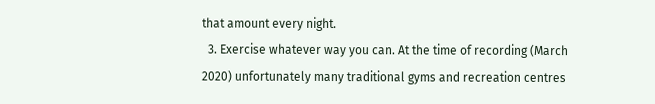that amount every night.
  3. Exercise whatever way you can. At the time of recording (March 2020) unfortunately many traditional gyms and recreation centres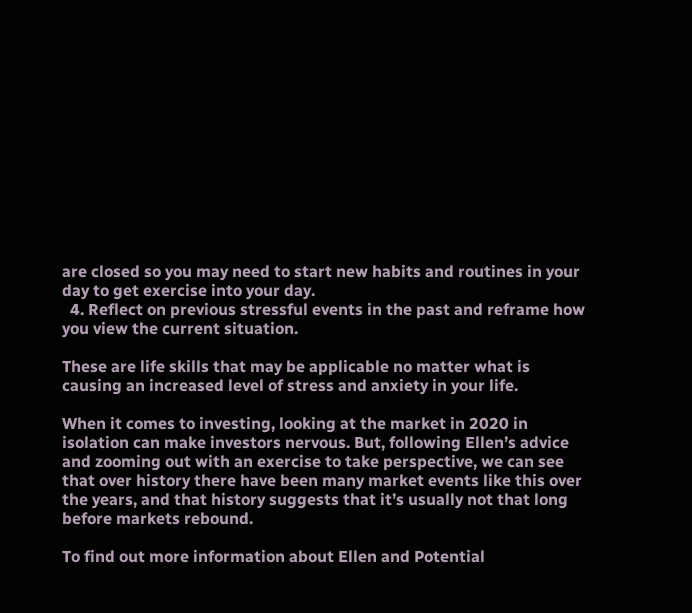are closed so you may need to start new habits and routines in your day to get exercise into your day.
  4. Reflect on previous stressful events in the past and reframe how you view the current situation.

These are life skills that may be applicable no matter what is causing an increased level of stress and anxiety in your life.

When it comes to investing, looking at the market in 2020 in isolation can make investors nervous. But, following Ellen’s advice and zooming out with an exercise to take perspective, we can see that over history there have been many market events like this over the years, and that history suggests that it’s usually not that long before markets rebound.

To find out more information about Ellen and Potential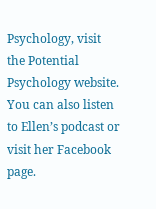Psychology, visit the Potential Psychology website. You can also listen to Ellen’s podcast or visit her Facebook page.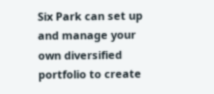Six Park can set up and manage your own diversified portfolio to create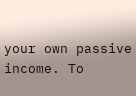your own passive income. To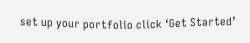set up your portfolio click ‘Get Started’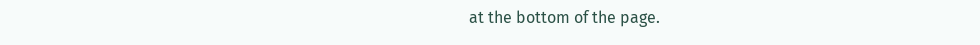at the bottom of the page.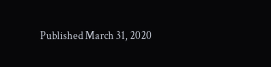Published March 31, 2020